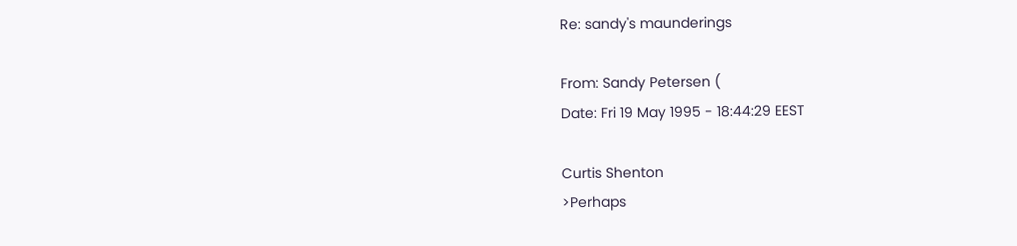Re: sandy's maunderings

From: Sandy Petersen (
Date: Fri 19 May 1995 - 18:44:29 EEST

Curtis Shenton
>Perhaps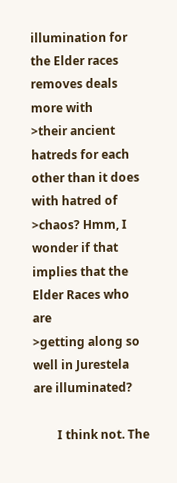illumination for the Elder races removes deals more with
>their ancient hatreds for each other than it does with hatred of
>chaos? Hmm, I wonder if that implies that the Elder Races who are
>getting along so well in Jurestela are illuminated?

        I think not. The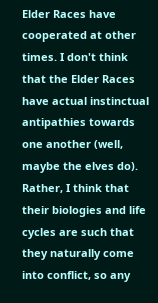Elder Races have cooperated at other times. I don't think that the Elder Races have actual instinctual antipathies towards one another (well, maybe the elves do). Rather, I think that their biologies and life cycles are such that they naturally come into conflict, so any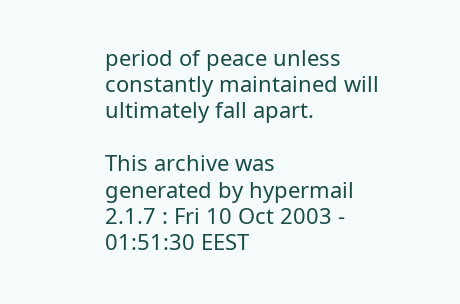period of peace unless constantly maintained will ultimately fall apart.

This archive was generated by hypermail 2.1.7 : Fri 10 Oct 2003 - 01:51:30 EEST